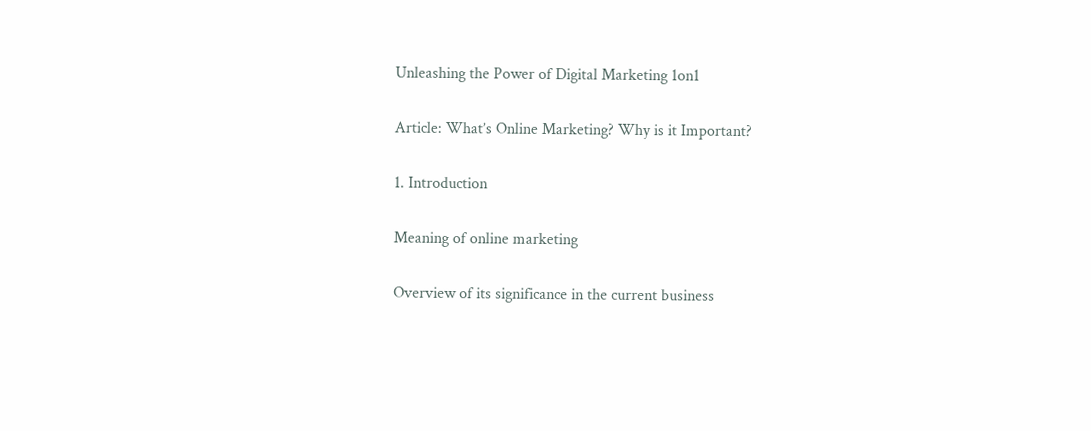Unleashing the Power of Digital Marketing 1on1

Article: What’s Online Marketing? Why is it Important?

1. Introduction

Meaning of online marketing

Overview of its significance in the current business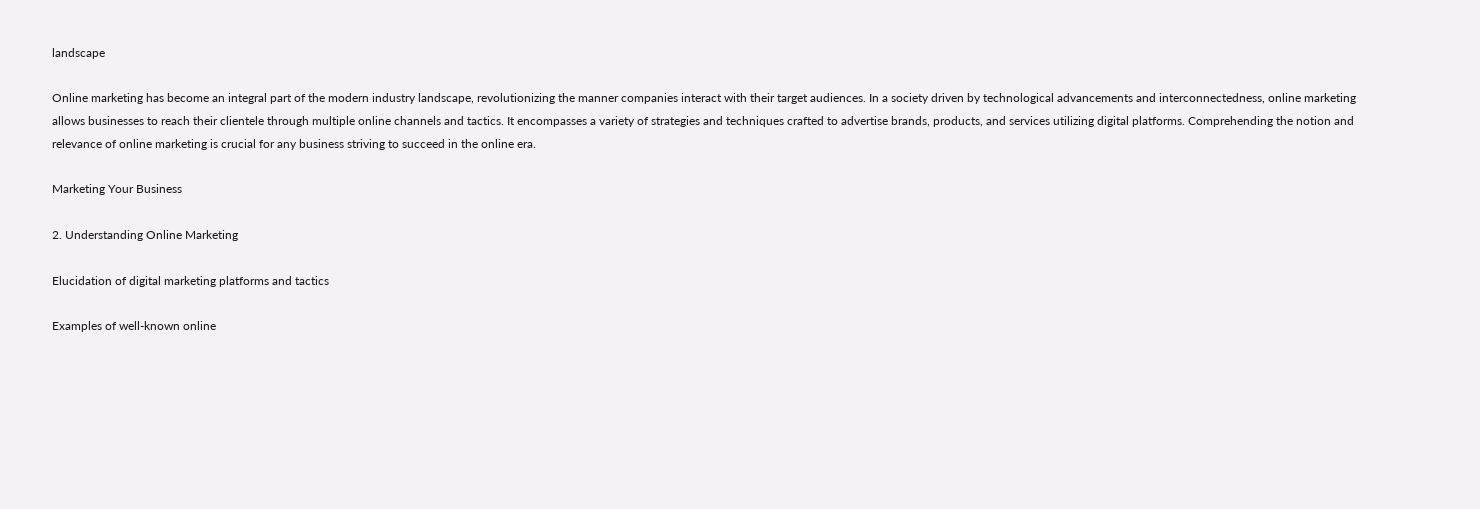landscape

Online marketing has become an integral part of the modern industry landscape, revolutionizing the manner companies interact with their target audiences. In a society driven by technological advancements and interconnectedness, online marketing allows businesses to reach their clientele through multiple online channels and tactics. It encompasses a variety of strategies and techniques crafted to advertise brands, products, and services utilizing digital platforms. Comprehending the notion and relevance of online marketing is crucial for any business striving to succeed in the online era.

Marketing Your Business

2. Understanding Online Marketing

Elucidation of digital marketing platforms and tactics

Examples of well-known online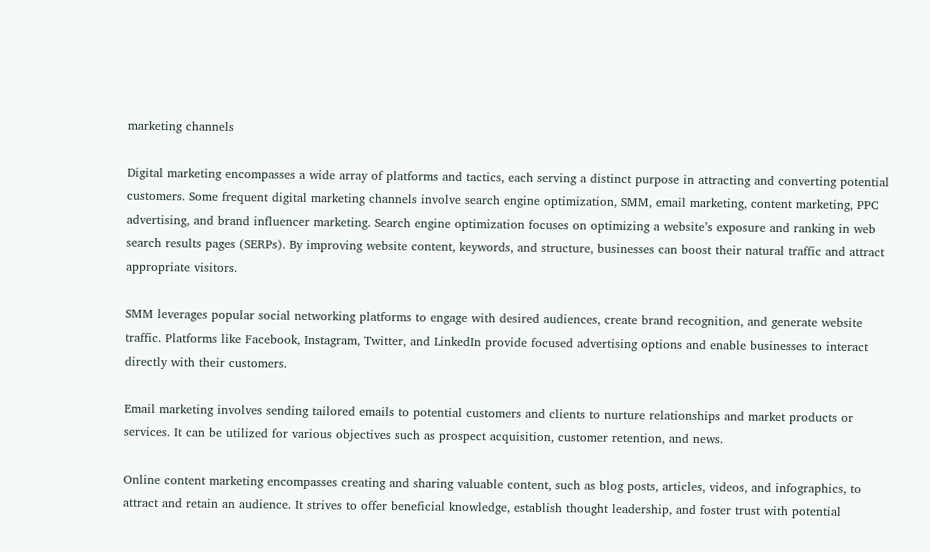marketing channels

Digital marketing encompasses a wide array of platforms and tactics, each serving a distinct purpose in attracting and converting potential customers. Some frequent digital marketing channels involve search engine optimization, SMM, email marketing, content marketing, PPC advertising, and brand influencer marketing. Search engine optimization focuses on optimizing a website’s exposure and ranking in web search results pages (SERPs). By improving website content, keywords, and structure, businesses can boost their natural traffic and attract appropriate visitors.

SMM leverages popular social networking platforms to engage with desired audiences, create brand recognition, and generate website traffic. Platforms like Facebook, Instagram, Twitter, and LinkedIn provide focused advertising options and enable businesses to interact directly with their customers.

Email marketing involves sending tailored emails to potential customers and clients to nurture relationships and market products or services. It can be utilized for various objectives such as prospect acquisition, customer retention, and news.

Online content marketing encompasses creating and sharing valuable content, such as blog posts, articles, videos, and infographics, to attract and retain an audience. It strives to offer beneficial knowledge, establish thought leadership, and foster trust with potential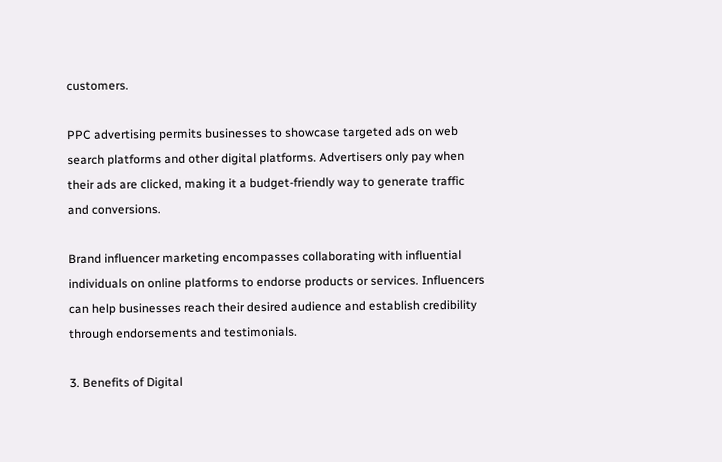customers.

PPC advertising permits businesses to showcase targeted ads on web search platforms and other digital platforms. Advertisers only pay when their ads are clicked, making it a budget-friendly way to generate traffic and conversions.

Brand influencer marketing encompasses collaborating with influential individuals on online platforms to endorse products or services. Influencers can help businesses reach their desired audience and establish credibility through endorsements and testimonials.

3. Benefits of Digital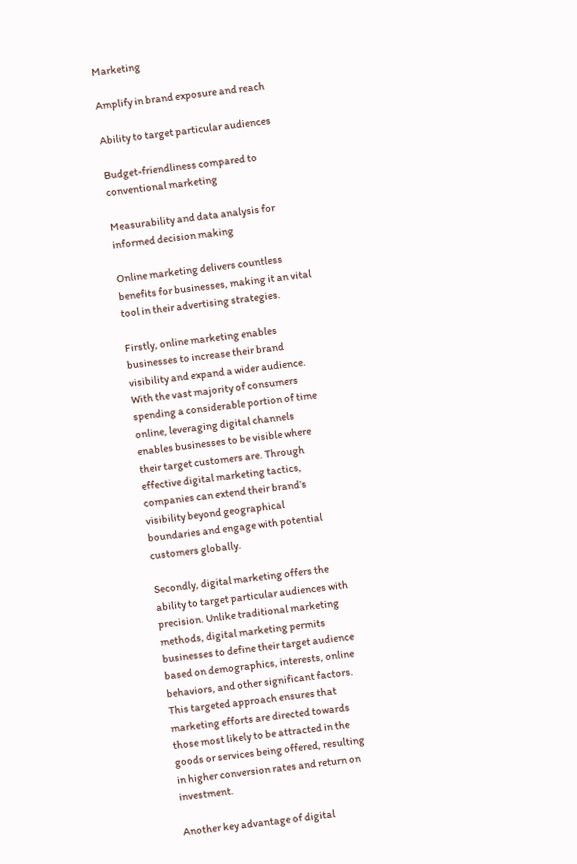Marketing

Amplify in brand exposure and reach

Ability to target particular audiences

Budget-friendliness compared to conventional marketing

Measurability and data analysis for informed decision making

Online marketing delivers countless benefits for businesses, making it an vital tool in their advertising strategies.

Firstly, online marketing enables businesses to increase their brand visibility and expand a wider audience. With the vast majority of consumers spending a considerable portion of time online, leveraging digital channels enables businesses to be visible where their target customers are. Through effective digital marketing tactics, companies can extend their brand’s visibility beyond geographical boundaries and engage with potential customers globally.

Secondly, digital marketing offers the ability to target particular audiences with precision. Unlike traditional marketing methods, digital marketing permits businesses to define their target audience based on demographics, interests, online behaviors, and other significant factors. This targeted approach ensures that marketing efforts are directed towards those most likely to be attracted in the goods or services being offered, resulting in higher conversion rates and return on investment.

Another key advantage of digital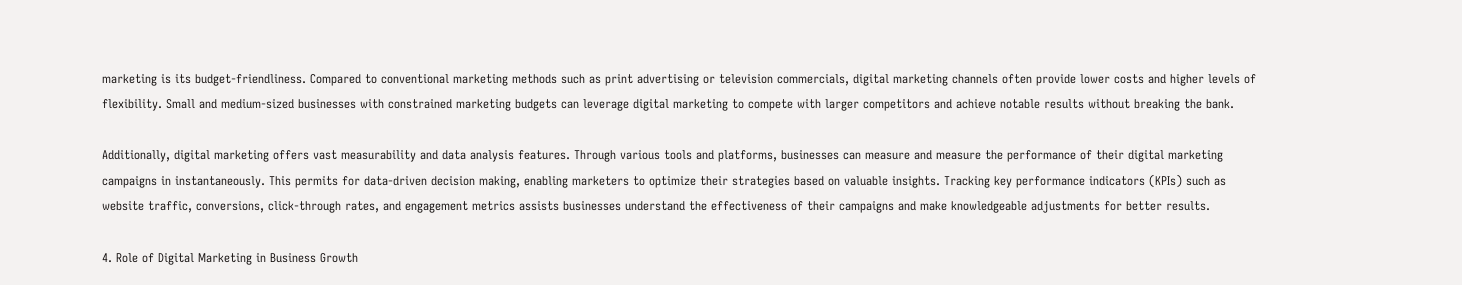marketing is its budget-friendliness. Compared to conventional marketing methods such as print advertising or television commercials, digital marketing channels often provide lower costs and higher levels of flexibility. Small and medium-sized businesses with constrained marketing budgets can leverage digital marketing to compete with larger competitors and achieve notable results without breaking the bank.

Additionally, digital marketing offers vast measurability and data analysis features. Through various tools and platforms, businesses can measure and measure the performance of their digital marketing campaigns in instantaneously. This permits for data-driven decision making, enabling marketers to optimize their strategies based on valuable insights. Tracking key performance indicators (KPIs) such as website traffic, conversions, click-through rates, and engagement metrics assists businesses understand the effectiveness of their campaigns and make knowledgeable adjustments for better results.

4. Role of Digital Marketing in Business Growth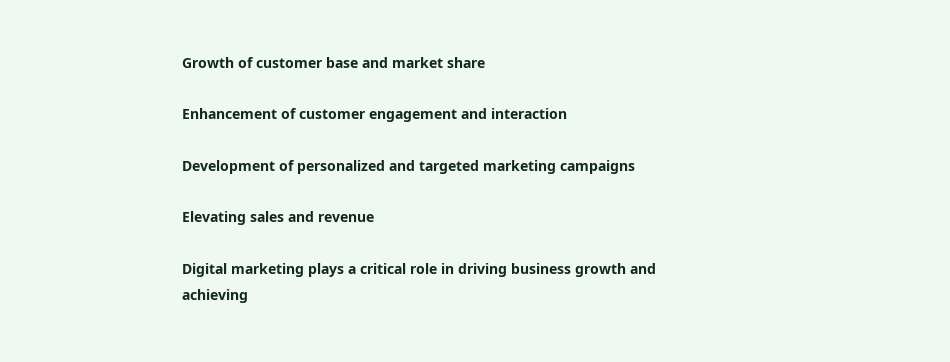Growth of customer base and market share

Enhancement of customer engagement and interaction

Development of personalized and targeted marketing campaigns

Elevating sales and revenue

Digital marketing plays a critical role in driving business growth and achieving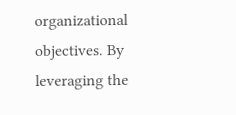organizational objectives. By leveraging the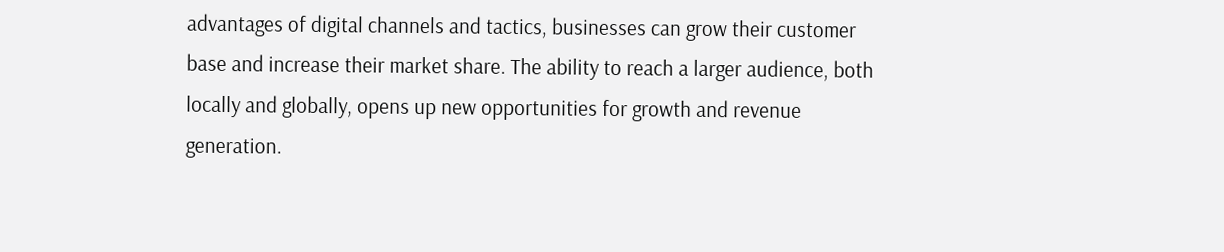advantages of digital channels and tactics, businesses can grow their customer base and increase their market share. The ability to reach a larger audience, both locally and globally, opens up new opportunities for growth and revenue generation.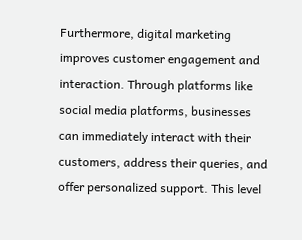Furthermore, digital marketing improves customer engagement and interaction. Through platforms like social media platforms, businesses can immediately interact with their customers, address their queries, and offer personalized support. This level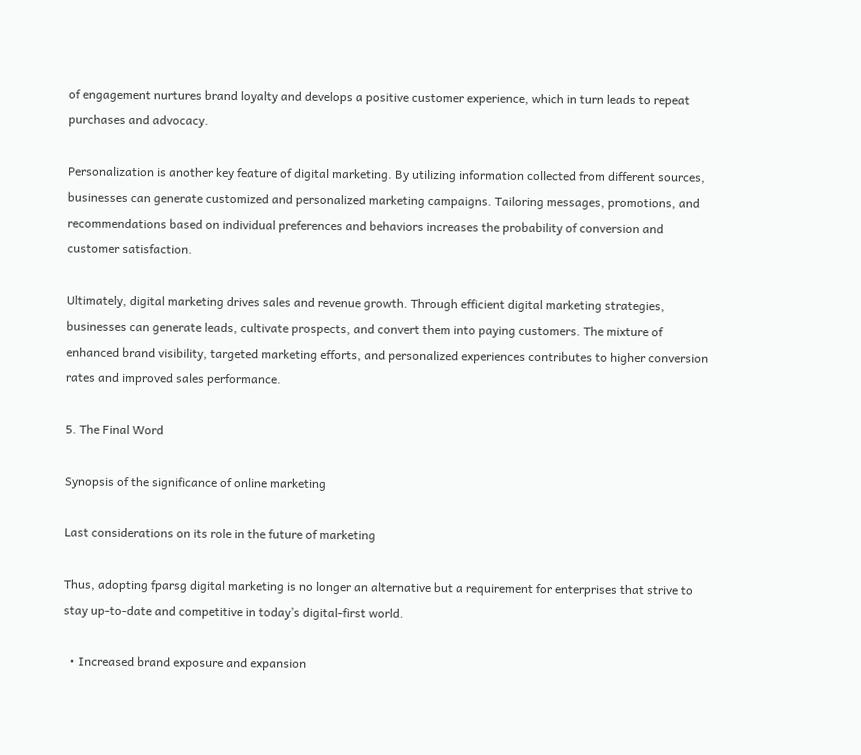of engagement nurtures brand loyalty and develops a positive customer experience, which in turn leads to repeat purchases and advocacy.

Personalization is another key feature of digital marketing. By utilizing information collected from different sources, businesses can generate customized and personalized marketing campaigns. Tailoring messages, promotions, and recommendations based on individual preferences and behaviors increases the probability of conversion and customer satisfaction.

Ultimately, digital marketing drives sales and revenue growth. Through efficient digital marketing strategies, businesses can generate leads, cultivate prospects, and convert them into paying customers. The mixture of enhanced brand visibility, targeted marketing efforts, and personalized experiences contributes to higher conversion rates and improved sales performance.

5. The Final Word

Synopsis of the significance of online marketing

Last considerations on its role in the future of marketing

Thus, adopting fparsg digital marketing is no longer an alternative but a requirement for enterprises that strive to stay up-to-date and competitive in today’s digital-first world.

  • Increased brand exposure and expansion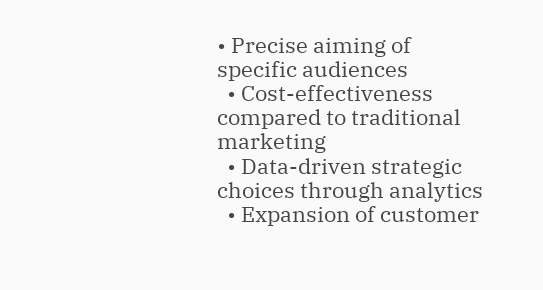• Precise aiming of specific audiences
  • Cost-effectiveness compared to traditional marketing
  • Data-driven strategic choices through analytics
  • Expansion of customer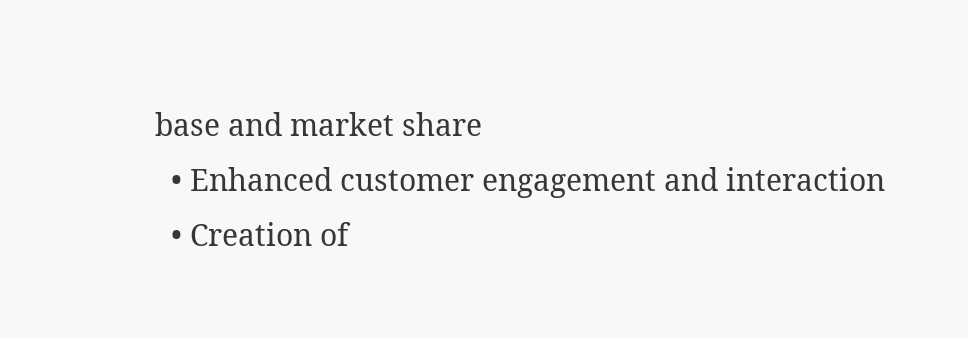base and market share
  • Enhanced customer engagement and interaction
  • Creation of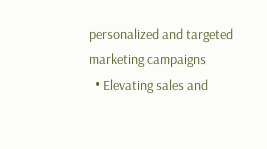personalized and targeted marketing campaigns
  • Elevating sales and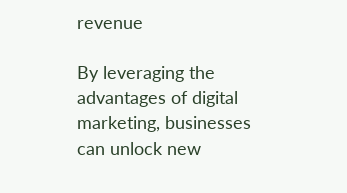revenue

By leveraging the advantages of digital marketing, businesses can unlock new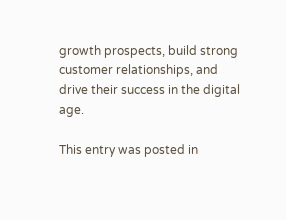growth prospects, build strong customer relationships, and drive their success in the digital age.

This entry was posted in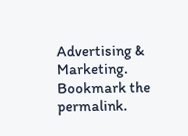Advertising & Marketing. Bookmark the permalink.